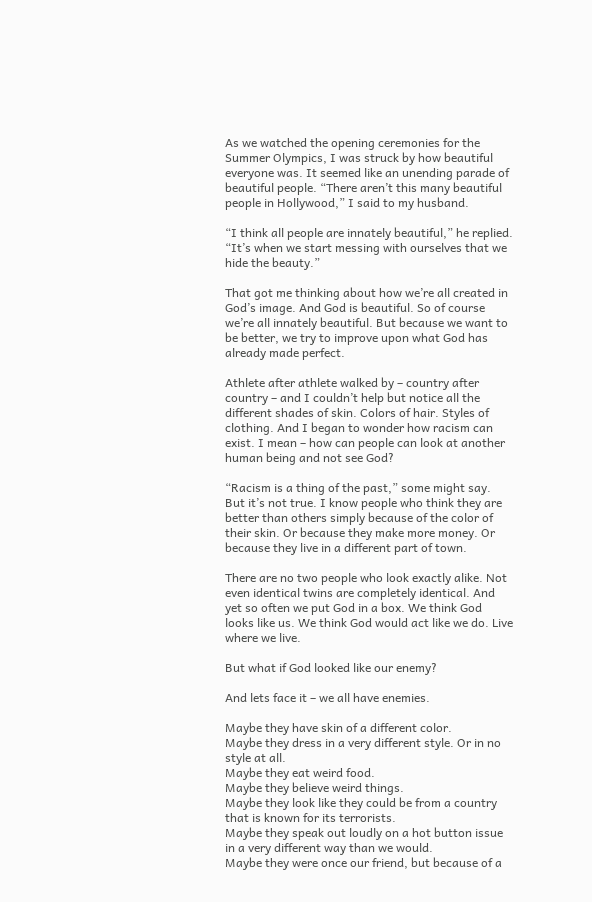As we watched the opening ceremonies for the Summer Olympics, I was struck by how beautiful everyone was. It seemed like an unending parade of beautiful people. “There aren’t this many beautiful people in Hollywood,” I said to my husband.

“I think all people are innately beautiful,” he replied. “It’s when we start messing with ourselves that we hide the beauty.”

That got me thinking about how we’re all created in God’s image. And God is beautiful. So of course we’re all innately beautiful. But because we want to be better, we try to improve upon what God has already made perfect.

Athlete after athlete walked by – country after country – and I couldn’t help but notice all the different shades of skin. Colors of hair. Styles of clothing. And I began to wonder how racism can exist. I mean – how can people can look at another human being and not see God?

“Racism is a thing of the past,” some might say. But it’s not true. I know people who think they are better than others simply because of the color of their skin. Or because they make more money. Or because they live in a different part of town.

There are no two people who look exactly alike. Not even identical twins are completely identical. And yet so often we put God in a box. We think God looks like us. We think God would act like we do. Live where we live.

But what if God looked like our enemy?

And lets face it – we all have enemies.

Maybe they have skin of a different color.
Maybe they dress in a very different style. Or in no style at all.
Maybe they eat weird food.
Maybe they believe weird things.
Maybe they look like they could be from a country that is known for its terrorists.
Maybe they speak out loudly on a hot button issue in a very different way than we would.
Maybe they were once our friend, but because of a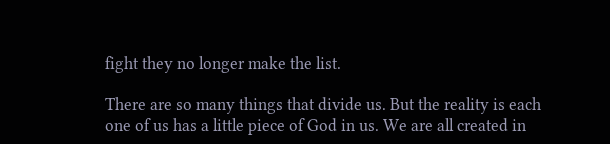fight they no longer make the list.

There are so many things that divide us. But the reality is each one of us has a little piece of God in us. We are all created in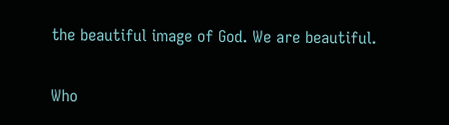the beautiful image of God. We are beautiful.

Who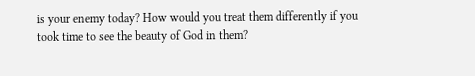is your enemy today? How would you treat them differently if you took time to see the beauty of God in them?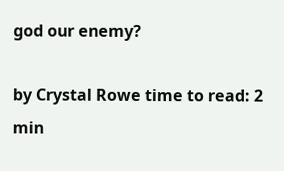god our enemy?

by Crystal Rowe time to read: 2 min